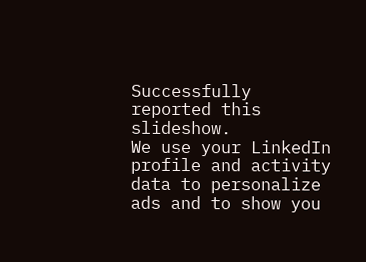Successfully reported this slideshow.
We use your LinkedIn profile and activity data to personalize ads and to show you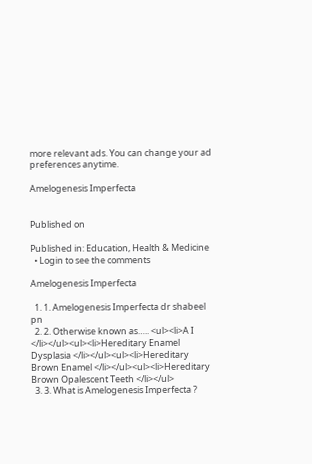more relevant ads. You can change your ad preferences anytime.

Amelogenesis Imperfecta


Published on

Published in: Education, Health & Medicine
  • Login to see the comments

Amelogenesis Imperfecta

  1. 1. Amelogenesis Imperfecta dr shabeel pn
  2. 2. Otherwise known as….. <ul><li>A I </li></ul><ul><li>Hereditary Enamel Dysplasia </li></ul><ul><li>Hereditary Brown Enamel </li></ul><ul><li>Hereditary Brown Opalescent Teeth </li></ul>
  3. 3. What is Amelogenesis Imperfecta ?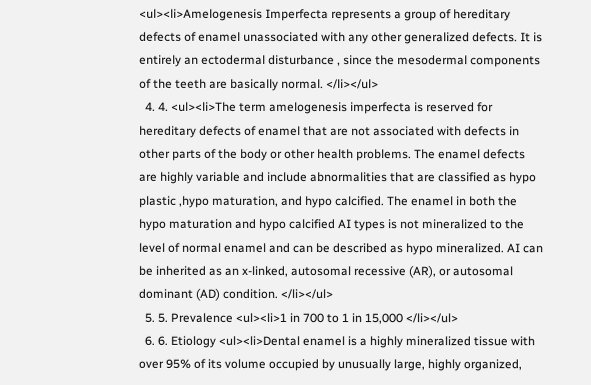<ul><li>Amelogenesis Imperfecta represents a group of hereditary defects of enamel unassociated with any other generalized defects. It is entirely an ectodermal disturbance , since the mesodermal components of the teeth are basically normal. </li></ul>
  4. 4. <ul><li>The term amelogenesis imperfecta is reserved for hereditary defects of enamel that are not associated with defects in other parts of the body or other health problems. The enamel defects are highly variable and include abnormalities that are classified as hypo plastic ,hypo maturation, and hypo calcified. The enamel in both the hypo maturation and hypo calcified AI types is not mineralized to the level of normal enamel and can be described as hypo mineralized. AI can be inherited as an x-linked, autosomal recessive (AR), or autosomal dominant (AD) condition. </li></ul>
  5. 5. Prevalence <ul><li>1 in 700 to 1 in 15,000 </li></ul>
  6. 6. Etiology <ul><li>Dental enamel is a highly mineralized tissue with over 95% of its volume occupied by unusually large, highly organized,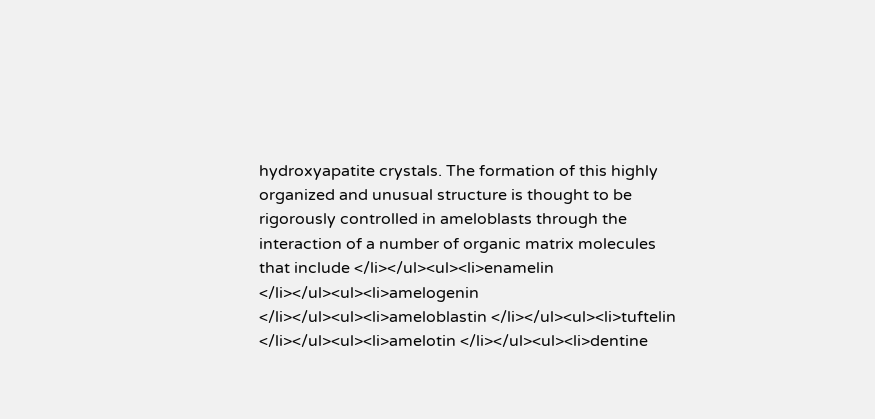hydroxyapatite crystals. The formation of this highly organized and unusual structure is thought to be rigorously controlled in ameloblasts through the interaction of a number of organic matrix molecules that include </li></ul><ul><li>enamelin </li></ul><ul><li>amelogenin </li></ul><ul><li>ameloblastin </li></ul><ul><li>tuftelin </li></ul><ul><li>amelotin </li></ul><ul><li>dentine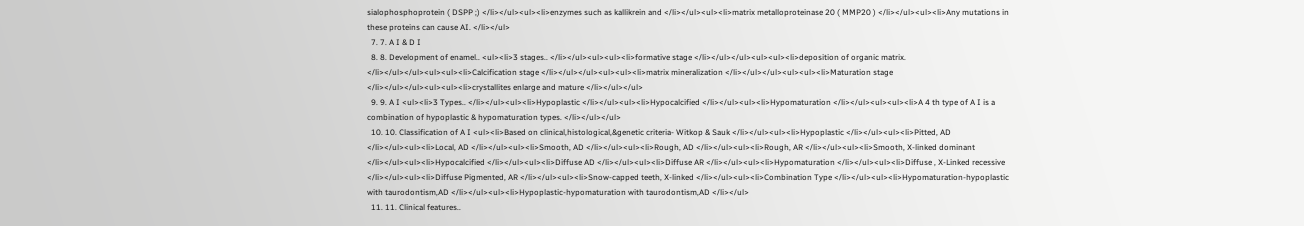sialophosphoprotein ( DSPP ;) </li></ul><ul><li>enzymes such as kallikrein and </li></ul><ul><li>matrix metalloproteinase 20 ( MMP20 ) </li></ul><ul><li>Any mutations in these proteins can cause AI. </li></ul>
  7. 7. A I & D I
  8. 8. Development of enamel.. <ul><li>3 stages.. </li></ul><ul><ul><li>formative stage </li></ul></ul><ul><ul><li>deposition of organic matrix. </li></ul></ul><ul><ul><li>Calcification stage </li></ul></ul><ul><ul><li>matrix mineralization </li></ul></ul><ul><ul><li>Maturation stage </li></ul></ul><ul><ul><li>crystallites enlarge and mature </li></ul></ul>
  9. 9. A I <ul><li>3 Types.. </li></ul><ul><li>Hypoplastic </li></ul><ul><li>Hypocalcified </li></ul><ul><li>Hypomaturation </li></ul><ul><ul><li>A 4 th type of A I is a combination of hypoplastic & hypomaturation types. </li></ul></ul>
  10. 10. Classification of A I <ul><li>Based on clinical,histological,&genetic criteria- Witkop & Sauk </li></ul><ul><li>Hypoplastic </li></ul><ul><li>Pitted, AD </li></ul><ul><li>Local, AD </li></ul><ul><li>Smooth, AD </li></ul><ul><li>Rough, AD </li></ul><ul><li>Rough, AR </li></ul><ul><li>Smooth, X-linked dominant </li></ul><ul><li>Hypocalcified </li></ul><ul><li>Diffuse AD </li></ul><ul><li>Diffuse AR </li></ul><ul><li>Hypomaturation </li></ul><ul><li>Diffuse , X-Linked recessive </li></ul><ul><li>Diffuse Pigmented, AR </li></ul><ul><li>Snow-capped teeth, X-linked </li></ul><ul><li>Combination Type </li></ul><ul><li>Hypomaturation-hypoplastic with taurodontism,AD </li></ul><ul><li>Hypoplastic-hypomaturation with taurodontism,AD </li></ul>
  11. 11. Clinical features..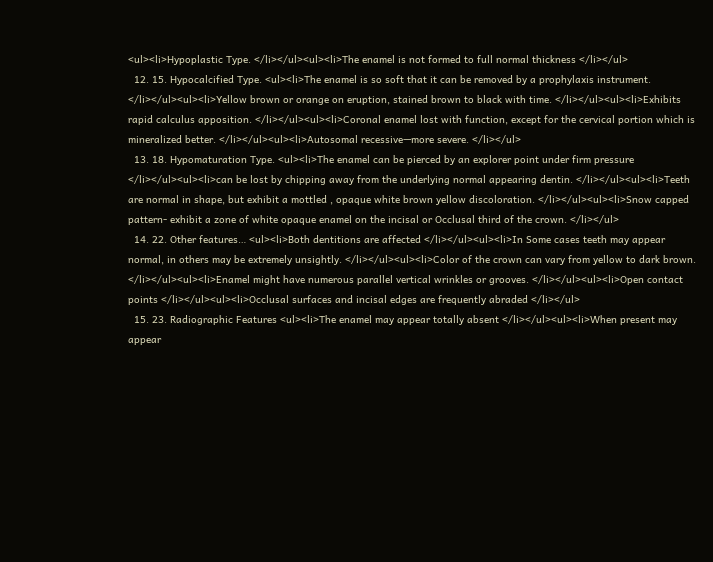<ul><li>Hypoplastic Type. </li></ul><ul><li>The enamel is not formed to full normal thickness </li></ul>
  12. 15. Hypocalcified Type. <ul><li>The enamel is so soft that it can be removed by a prophylaxis instrument. </li></ul><ul><li>Yellow brown or orange on eruption, stained brown to black with time. </li></ul><ul><li>Exhibits rapid calculus apposition. </li></ul><ul><li>Coronal enamel lost with function, except for the cervical portion which is mineralized better. </li></ul><ul><li>Autosomal recessive—more severe. </li></ul>
  13. 18. Hypomaturation Type. <ul><li>The enamel can be pierced by an explorer point under firm pressure </li></ul><ul><li>can be lost by chipping away from the underlying normal appearing dentin. </li></ul><ul><li>Teeth are normal in shape, but exhibit a mottled , opaque white brown yellow discoloration. </li></ul><ul><li>Snow capped pattern- exhibit a zone of white opaque enamel on the incisal or Occlusal third of the crown. </li></ul>
  14. 22. Other features… <ul><li>Both dentitions are affected </li></ul><ul><li>In Some cases teeth may appear normal, in others may be extremely unsightly. </li></ul><ul><li>Color of the crown can vary from yellow to dark brown. </li></ul><ul><li>Enamel might have numerous parallel vertical wrinkles or grooves. </li></ul><ul><li>Open contact points </li></ul><ul><li>Occlusal surfaces and incisal edges are frequently abraded </li></ul>
  15. 23. Radiographic Features <ul><li>The enamel may appear totally absent </li></ul><ul><li>When present may appear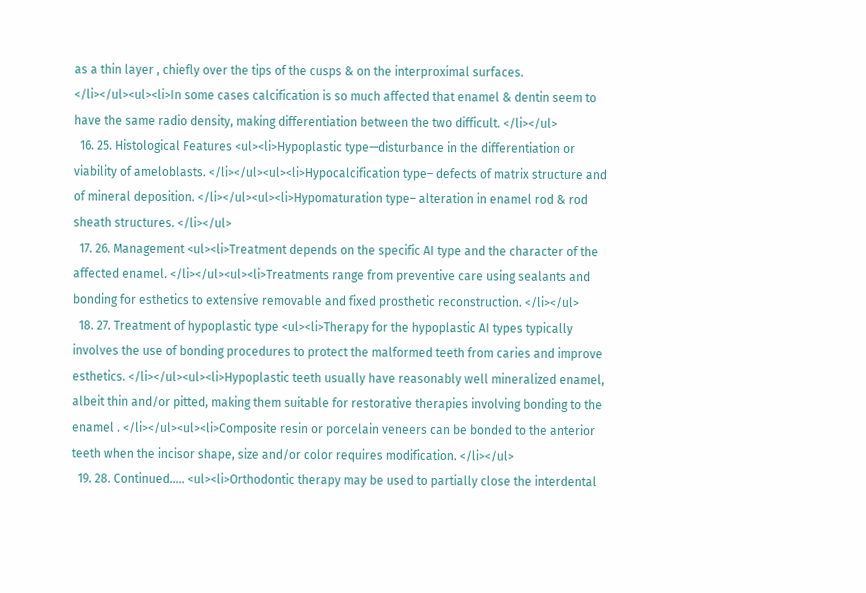as a thin layer , chiefly over the tips of the cusps & on the interproximal surfaces. </li></ul><ul><li>In some cases calcification is so much affected that enamel & dentin seem to have the same radio density, making differentiation between the two difficult. </li></ul>
  16. 25. Histological Features <ul><li>Hypoplastic type—disturbance in the differentiation or viability of ameloblasts. </li></ul><ul><li>Hypocalcification type– defects of matrix structure and of mineral deposition. </li></ul><ul><li>Hypomaturation type– alteration in enamel rod & rod sheath structures. </li></ul>
  17. 26. Management <ul><li>Treatment depends on the specific AI type and the character of the affected enamel. </li></ul><ul><li>Treatments range from preventive care using sealants and bonding for esthetics to extensive removable and fixed prosthetic reconstruction. </li></ul>
  18. 27. Treatment of hypoplastic type <ul><li>Therapy for the hypoplastic AI types typically involves the use of bonding procedures to protect the malformed teeth from caries and improve esthetics. </li></ul><ul><li>Hypoplastic teeth usually have reasonably well mineralized enamel, albeit thin and/or pitted, making them suitable for restorative therapies involving bonding to the enamel . </li></ul><ul><li>Composite resin or porcelain veneers can be bonded to the anterior teeth when the incisor shape, size and/or color requires modification. </li></ul>
  19. 28. Continued….. <ul><li>Orthodontic therapy may be used to partially close the interdental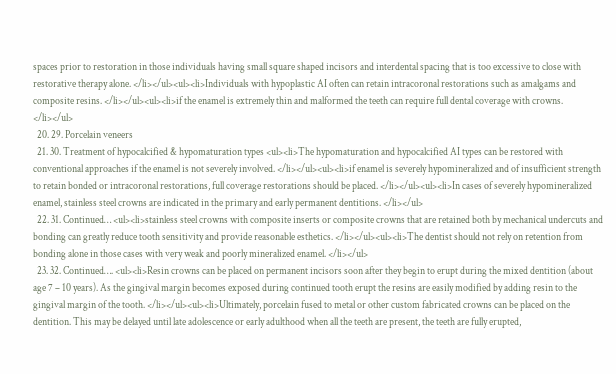spaces prior to restoration in those individuals having small square shaped incisors and interdental spacing that is too excessive to close with restorative therapy alone. </li></ul><ul><li>Individuals with hypoplastic AI often can retain intracoronal restorations such as amalgams and composite resins. </li></ul><ul><li>if the enamel is extremely thin and malformed the teeth can require full dental coverage with crowns. </li></ul>
  20. 29. Porcelain veneers
  21. 30. Treatment of hypocalcified & hypomaturation types <ul><li>The hypomaturation and hypocalcified AI types can be restored with conventional approaches if the enamel is not severely involved. </li></ul><ul><li>if enamel is severely hypomineralized and of insufficient strength to retain bonded or intracoronal restorations, full coverage restorations should be placed. </li></ul><ul><li>In cases of severely hypomineralized enamel, stainless steel crowns are indicated in the primary and early permanent dentitions. </li></ul>
  22. 31. Continued… <ul><li>stainless steel crowns with composite inserts or composite crowns that are retained both by mechanical undercuts and bonding can greatly reduce tooth sensitivity and provide reasonable esthetics. </li></ul><ul><li>The dentist should not rely on retention from bonding alone in those cases with very weak and poorly mineralized enamel. </li></ul>
  23. 32. Continued…. <ul><li>Resin crowns can be placed on permanent incisors soon after they begin to erupt during the mixed dentition (about age 7 – 10 years). As the gingival margin becomes exposed during continued tooth erupt the resins are easily modified by adding resin to the gingival margin of the tooth. </li></ul><ul><li>Ultimately, porcelain fused to metal or other custom fabricated crowns can be placed on the dentition. This may be delayed until late adolescence or early adulthood when all the teeth are present, the teeth are fully erupted,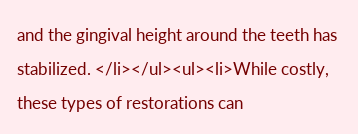and the gingival height around the teeth has stabilized. </li></ul><ul><li>While costly, these types of restorations can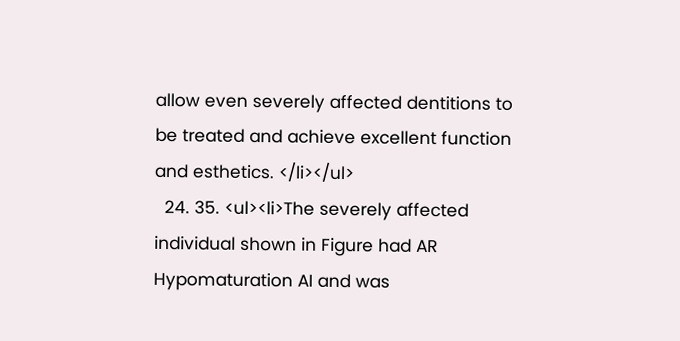allow even severely affected dentitions to be treated and achieve excellent function and esthetics. </li></ul>
  24. 35. <ul><li>The severely affected individual shown in Figure had AR Hypomaturation AI and was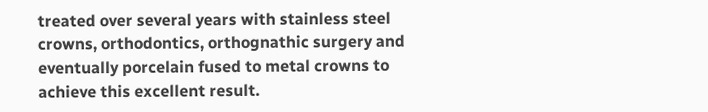treated over several years with stainless steel crowns, orthodontics, orthognathic surgery and eventually porcelain fused to metal crowns to achieve this excellent result.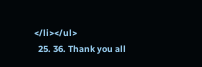</li></ul>
  25. 36. Thank you all